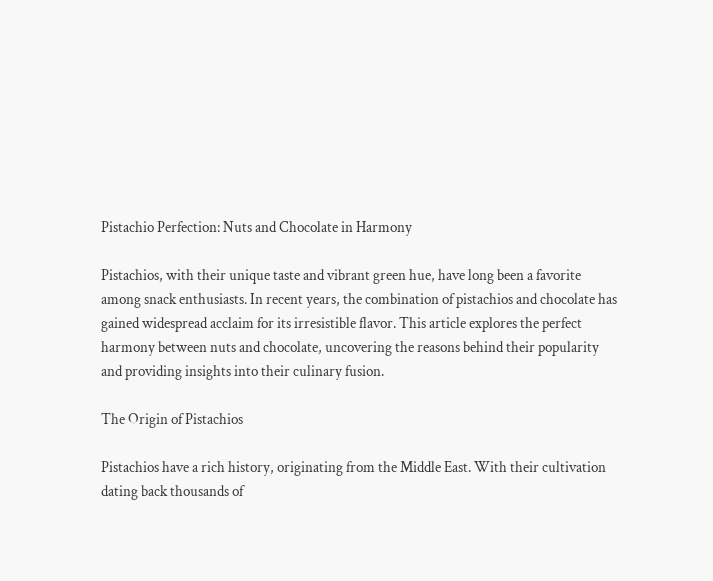Pistachio Perfection: Nuts and Chocolate in Harmony

Pistachios, with their unique taste and vibrant green hue, have long been a favorite among snack enthusiasts. In recent years, the combination of pistachios and chocolate has gained widespread acclaim for its irresistible flavor. This article explores the perfect harmony between nuts and chocolate, uncovering the reasons behind their popularity and providing insights into their culinary fusion.

The Origin of Pistachios

Pistachios have a rich history, originating from the Middle East. With their cultivation dating back thousands of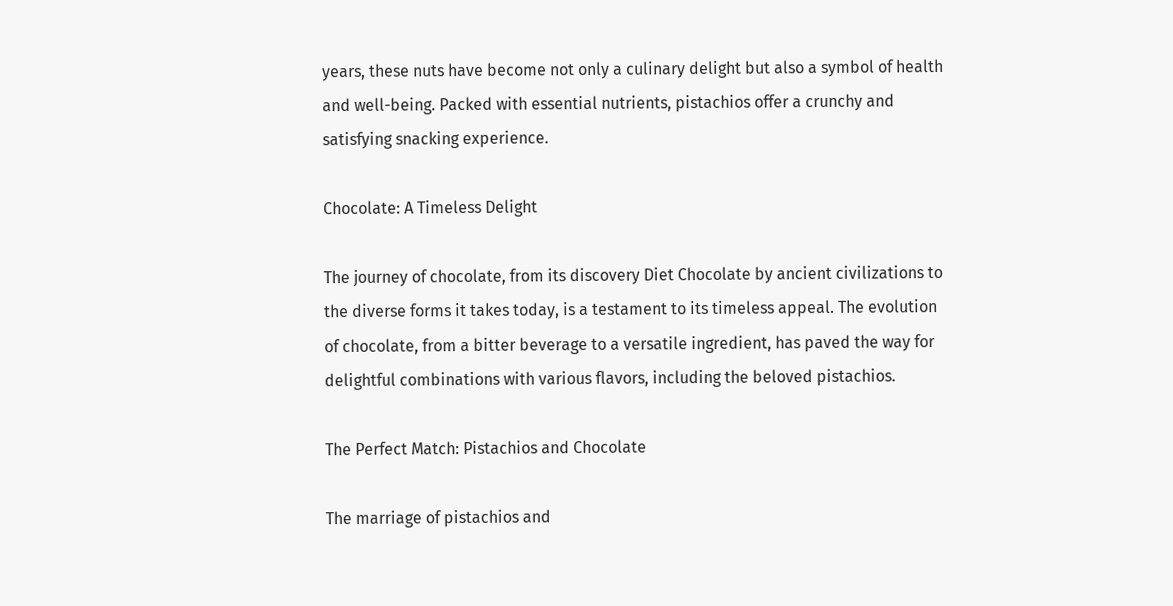years, these nuts have become not only a culinary delight but also a symbol of health and well-being. Packed with essential nutrients, pistachios offer a crunchy and satisfying snacking experience.

Chocolate: A Timeless Delight

The journey of chocolate, from its discovery Diet Chocolate by ancient civilizations to the diverse forms it takes today, is a testament to its timeless appeal. The evolution of chocolate, from a bitter beverage to a versatile ingredient, has paved the way for delightful combinations with various flavors, including the beloved pistachios.

The Perfect Match: Pistachios and Chocolate

The marriage of pistachios and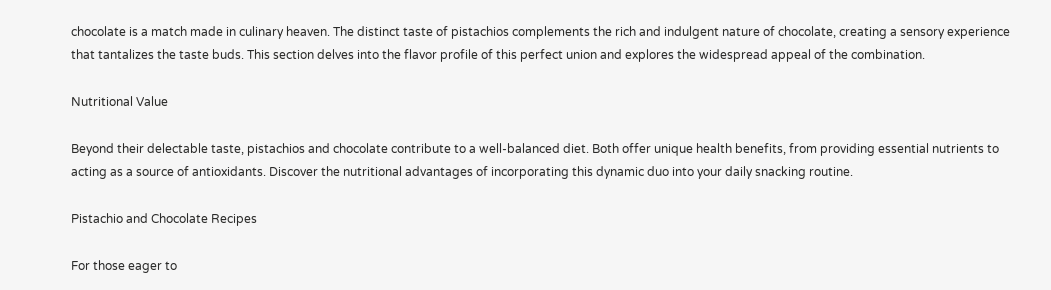chocolate is a match made in culinary heaven. The distinct taste of pistachios complements the rich and indulgent nature of chocolate, creating a sensory experience that tantalizes the taste buds. This section delves into the flavor profile of this perfect union and explores the widespread appeal of the combination.

Nutritional Value

Beyond their delectable taste, pistachios and chocolate contribute to a well-balanced diet. Both offer unique health benefits, from providing essential nutrients to acting as a source of antioxidants. Discover the nutritional advantages of incorporating this dynamic duo into your daily snacking routine.

Pistachio and Chocolate Recipes

For those eager to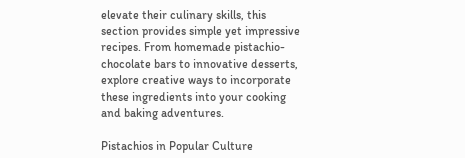elevate their culinary skills, this section provides simple yet impressive recipes. From homemade pistachio-chocolate bars to innovative desserts, explore creative ways to incorporate these ingredients into your cooking and baking adventures.

Pistachios in Popular Culture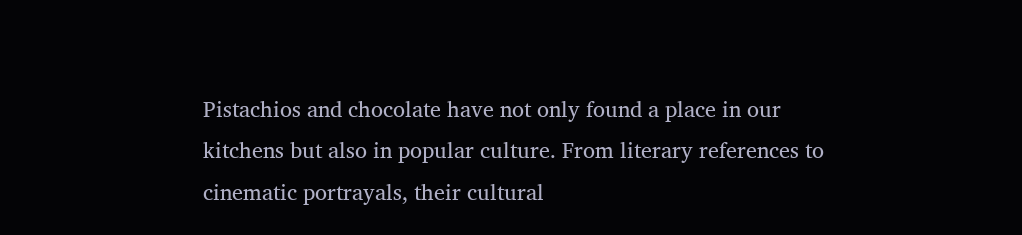Pistachios and chocolate have not only found a place in our kitchens but also in popular culture. From literary references to cinematic portrayals, their cultural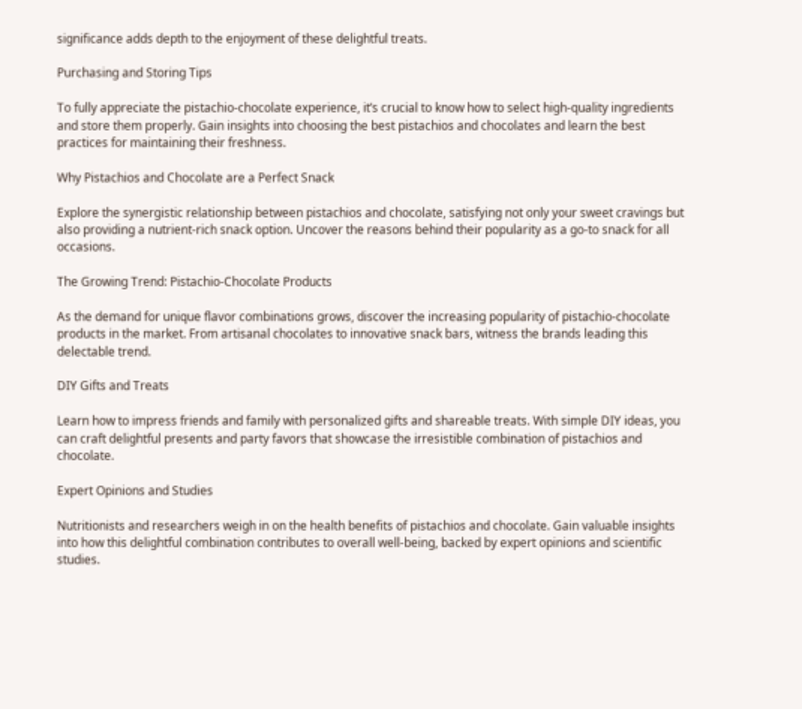significance adds depth to the enjoyment of these delightful treats.

Purchasing and Storing Tips

To fully appreciate the pistachio-chocolate experience, it’s crucial to know how to select high-quality ingredients and store them properly. Gain insights into choosing the best pistachios and chocolates and learn the best practices for maintaining their freshness.

Why Pistachios and Chocolate are a Perfect Snack

Explore the synergistic relationship between pistachios and chocolate, satisfying not only your sweet cravings but also providing a nutrient-rich snack option. Uncover the reasons behind their popularity as a go-to snack for all occasions.

The Growing Trend: Pistachio-Chocolate Products

As the demand for unique flavor combinations grows, discover the increasing popularity of pistachio-chocolate products in the market. From artisanal chocolates to innovative snack bars, witness the brands leading this delectable trend.

DIY Gifts and Treats

Learn how to impress friends and family with personalized gifts and shareable treats. With simple DIY ideas, you can craft delightful presents and party favors that showcase the irresistible combination of pistachios and chocolate.

Expert Opinions and Studies

Nutritionists and researchers weigh in on the health benefits of pistachios and chocolate. Gain valuable insights into how this delightful combination contributes to overall well-being, backed by expert opinions and scientific studies.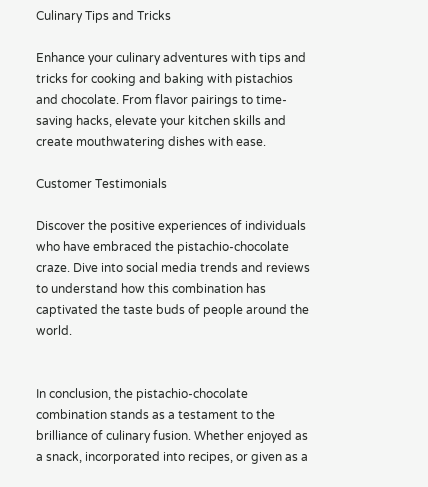Culinary Tips and Tricks

Enhance your culinary adventures with tips and tricks for cooking and baking with pistachios and chocolate. From flavor pairings to time-saving hacks, elevate your kitchen skills and create mouthwatering dishes with ease.

Customer Testimonials

Discover the positive experiences of individuals who have embraced the pistachio-chocolate craze. Dive into social media trends and reviews to understand how this combination has captivated the taste buds of people around the world.


In conclusion, the pistachio-chocolate combination stands as a testament to the brilliance of culinary fusion. Whether enjoyed as a snack, incorporated into recipes, or given as a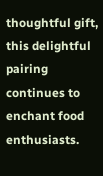thoughtful gift, this delightful pairing continues to enchant food enthusiasts.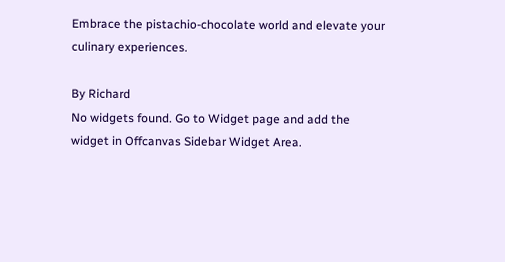Embrace the pistachio-chocolate world and elevate your culinary experiences.

By Richard
No widgets found. Go to Widget page and add the widget in Offcanvas Sidebar Widget Area.